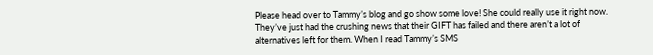Please head over to Tammy’s blog and go show some love! She could really use it right now. They’ve just had the crushing news that their GIFT has failed and there aren’t a lot of alternatives left for them. When I read Tammy’s SMS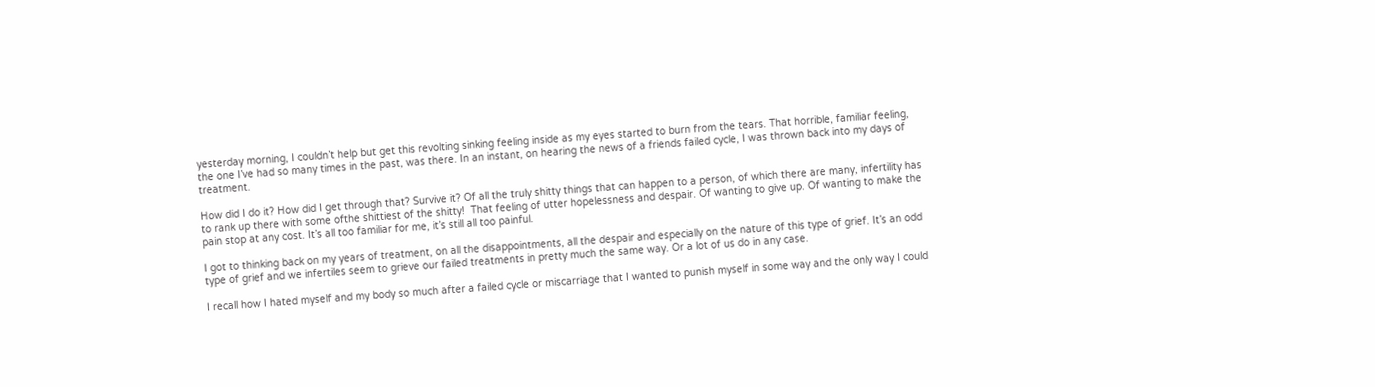yesterday morning, I couldn’t help but get this revolting sinking feeling inside as my eyes started to burn from the tears. That horrible, familiar feeling, the one I’ve had so many times in the past, was there. In an instant, on hearing the news of a friends failed cycle, I was thrown back into my days of treatment.

How did I do it? How did I get through that? Survive it? Of all the truly shitty things that can happen to a person, of which there are many, infertility has to rank up there with some ofthe shittiest of the shitty!  That feeling of utter hopelessness and despair. Of wanting to give up. Of wanting to make the pain stop at any cost. It’s all too familiar for me, it’s still all too painful.

I got to thinking back on my years of treatment, on all the disappointments, all the despair and especially on the nature of this type of grief. It’s an odd type of grief and we infertiles seem to grieve our failed treatments in pretty much the same way. Or a lot of us do in any case.

I recall how I hated myself and my body so much after a failed cycle or miscarriage that I wanted to punish myself in some way and the only way I could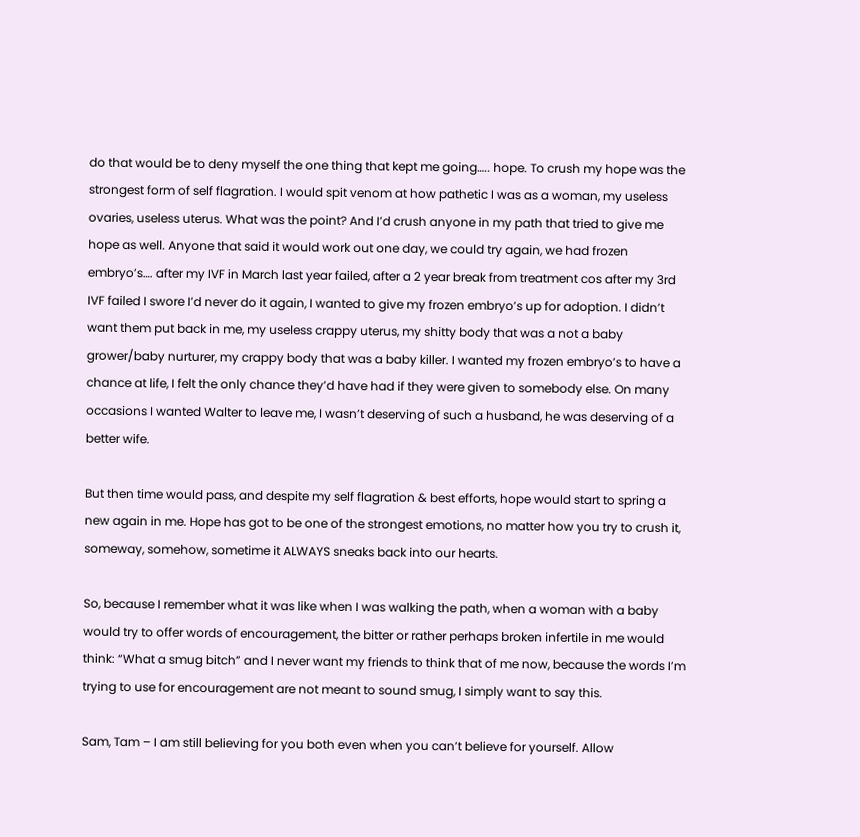do that would be to deny myself the one thing that kept me going….. hope. To crush my hope was the strongest form of self flagration. I would spit venom at how pathetic I was as a woman, my useless ovaries, useless uterus. What was the point? And I’d crush anyone in my path that tried to give me hope as well. Anyone that said it would work out one day, we could try again, we had frozen embryo’s…. after my IVF in March last year failed, after a 2 year break from treatment cos after my 3rd IVF failed I swore I’d never do it again, I wanted to give my frozen embryo’s up for adoption. I didn’t want them put back in me, my useless crappy uterus, my shitty body that was a not a baby grower/baby nurturer, my crappy body that was a baby killer. I wanted my frozen embryo’s to have a chance at life, I felt the only chance they’d have had if they were given to somebody else. On many occasions I wanted Walter to leave me, I wasn’t deserving of such a husband, he was deserving of a better wife.

But then time would pass, and despite my self flagration & best efforts, hope would start to spring a new again in me. Hope has got to be one of the strongest emotions, no matter how you try to crush it, someway, somehow, sometime it ALWAYS sneaks back into our hearts.

So, because I remember what it was like when I was walking the path, when a woman with a baby would try to offer words of encouragement, the bitter or rather perhaps broken infertile in me would think: “What a smug bitch” and I never want my friends to think that of me now, because the words I’m trying to use for encouragement are not meant to sound smug, I simply want to say this.

Sam, Tam – I am still believing for you both even when you can’t believe for yourself. Allow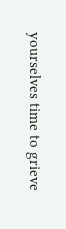yourselves time to grieve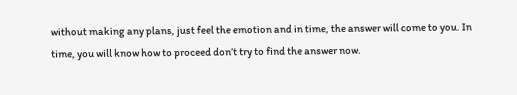without making any plans, just feel the emotion and in time, the answer will come to you. In time, you will know how to proceed don’t try to find the answer now.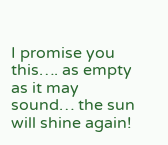I promise you this…. as empty as it may sound… the sun will shine again!